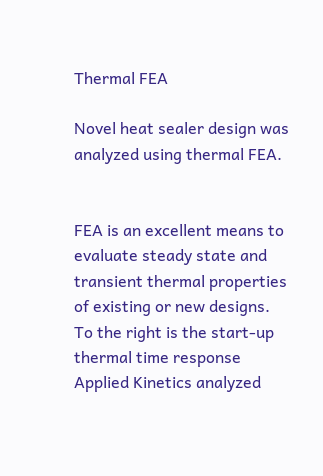Thermal FEA

Novel heat sealer design was analyzed using thermal FEA.


FEA is an excellent means to evaluate steady state and transient thermal properties of existing or new designs.
To the right is the start-up thermal time response Applied Kinetics analyzed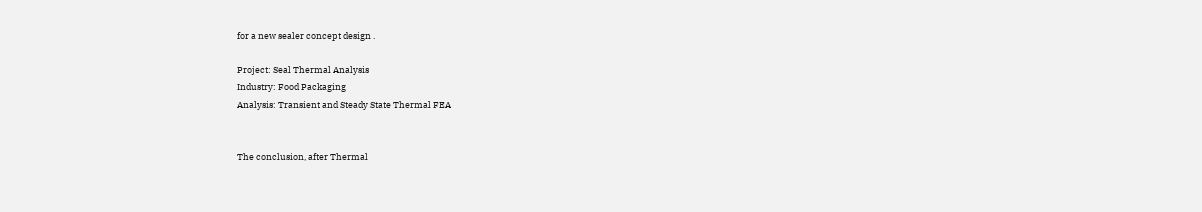for a new sealer concept design .

Project: Seal Thermal Analysis
Industry: Food Packaging
Analysis: Transient and Steady State Thermal FEA


The conclusion, after Thermal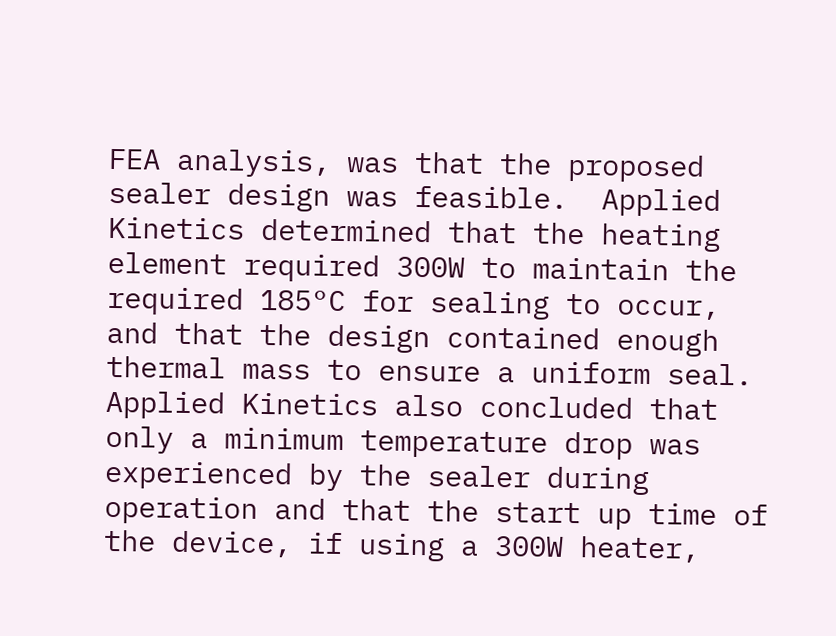FEA analysis, was that the proposed sealer design was feasible.  Applied Kinetics determined that the heating element required 300W to maintain the required 185°C for sealing to occur, and that the design contained enough thermal mass to ensure a uniform seal.  Applied Kinetics also concluded that only a minimum temperature drop was experienced by the sealer during operation and that the start up time of the device, if using a 300W heater,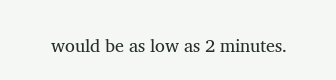would be as low as 2 minutes.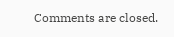Comments are closed.